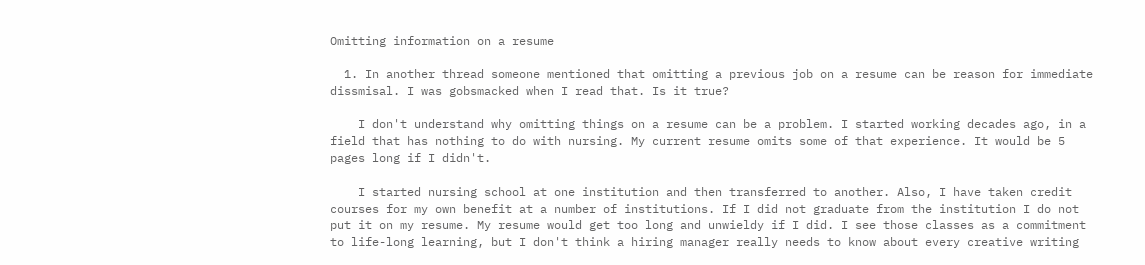Omitting information on a resume

  1. In another thread someone mentioned that omitting a previous job on a resume can be reason for immediate dissmisal. I was gobsmacked when I read that. Is it true?

    I don't understand why omitting things on a resume can be a problem. I started working decades ago, in a field that has nothing to do with nursing. My current resume omits some of that experience. It would be 5 pages long if I didn't.

    I started nursing school at one institution and then transferred to another. Also, I have taken credit courses for my own benefit at a number of institutions. If I did not graduate from the institution I do not put it on my resume. My resume would get too long and unwieldy if I did. I see those classes as a commitment to life-long learning, but I don't think a hiring manager really needs to know about every creative writing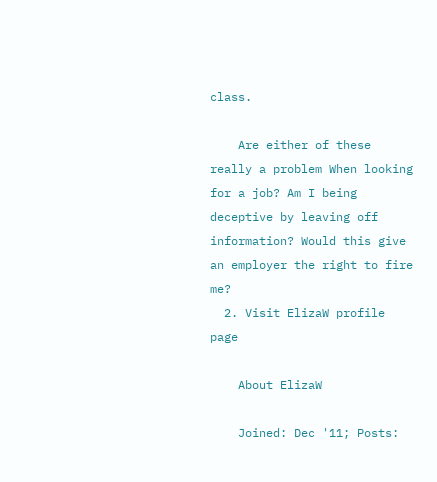class.

    Are either of these really a problem When looking for a job? Am I being deceptive by leaving off information? Would this give an employer the right to fire me?
  2. Visit ElizaW profile page

    About ElizaW

    Joined: Dec '11; Posts: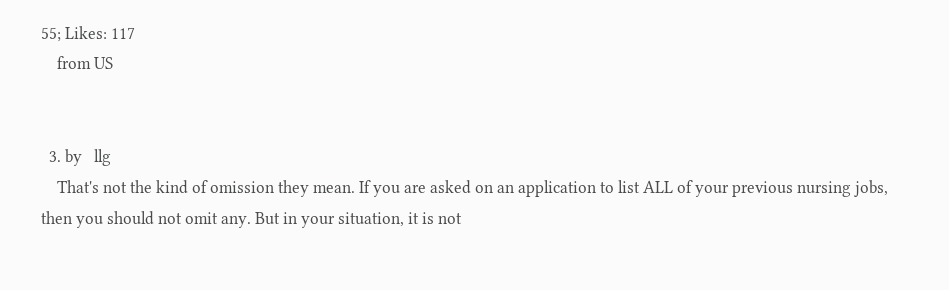55; Likes: 117
    from US


  3. by   llg
    That's not the kind of omission they mean. If you are asked on an application to list ALL of your previous nursing jobs, then you should not omit any. But in your situation, it is not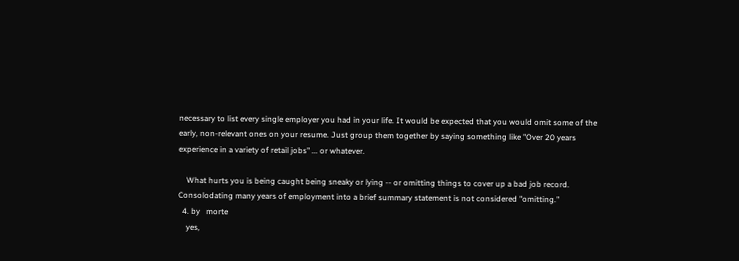necessary to list every single employer you had in your life. It would be expected that you would omit some of the early, non-relevant ones on your resume. Just group them together by saying something like "Over 20 years experience in a variety of retail jobs" ... or whatever.

    What hurts you is being caught being sneaky or lying -- or omitting things to cover up a bad job record. Consolodating many years of employment into a brief summary statement is not considered "omitting."
  4. by   morte
    yes,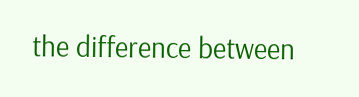the difference between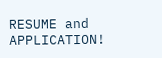RESUME and APPLICATION!